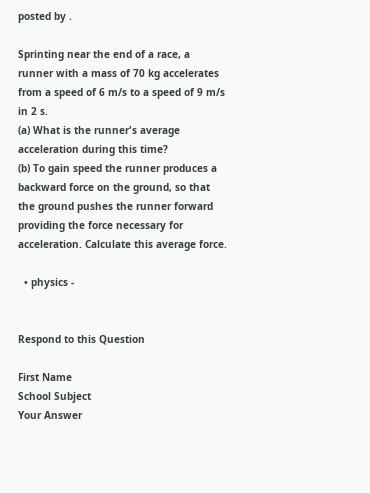posted by .

Sprinting near the end of a race, a runner with a mass of 70 kg accelerates from a speed of 6 m/s to a speed of 9 m/s in 2 s.
(a) What is the runner's average acceleration during this time?
(b) To gain speed the runner produces a backward force on the ground, so that the ground pushes the runner forward providing the force necessary for acceleration. Calculate this average force.

  • physics -


Respond to this Question

First Name
School Subject
Your Answer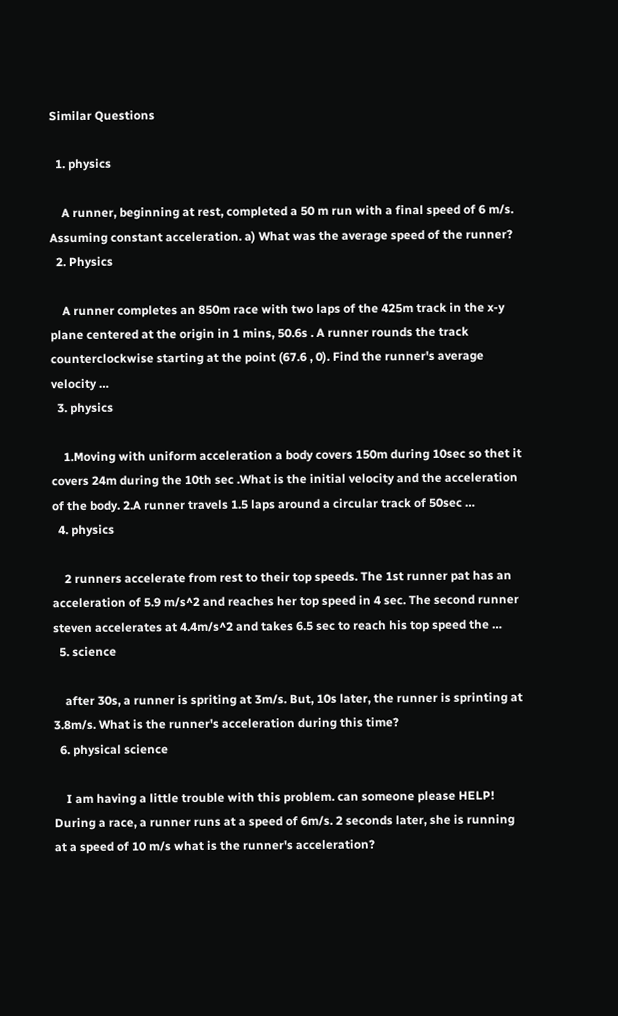Similar Questions

  1. physics

    A runner, beginning at rest, completed a 50 m run with a final speed of 6 m/s. Assuming constant acceleration. a) What was the average speed of the runner?
  2. Physics

    A runner completes an 850m race with two laps of the 425m track in the x-y plane centered at the origin in 1 mins, 50.6s . A runner rounds the track counterclockwise starting at the point (67.6 , 0). Find the runner's average velocity …
  3. physics

    1.Moving with uniform acceleration a body covers 150m during 10sec so thet it covers 24m during the 10th sec .What is the initial velocity and the acceleration of the body. 2.A runner travels 1.5 laps around a circular track of 50sec …
  4. physics

    2 runners accelerate from rest to their top speeds. The 1st runner pat has an acceleration of 5.9 m/s^2 and reaches her top speed in 4 sec. The second runner steven accelerates at 4.4m/s^2 and takes 6.5 sec to reach his top speed the …
  5. science

    after 30s, a runner is spriting at 3m/s. But, 10s later, the runner is sprinting at 3.8m/s. What is the runner's acceleration during this time?
  6. physical science

    I am having a little trouble with this problem. can someone please HELP! During a race, a runner runs at a speed of 6m/s. 2 seconds later, she is running at a speed of 10 m/s what is the runner's acceleration?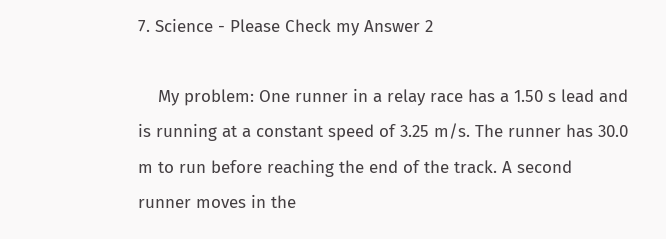7. Science - Please Check my Answer 2

    My problem: One runner in a relay race has a 1.50 s lead and is running at a constant speed of 3.25 m/s. The runner has 30.0 m to run before reaching the end of the track. A second runner moves in the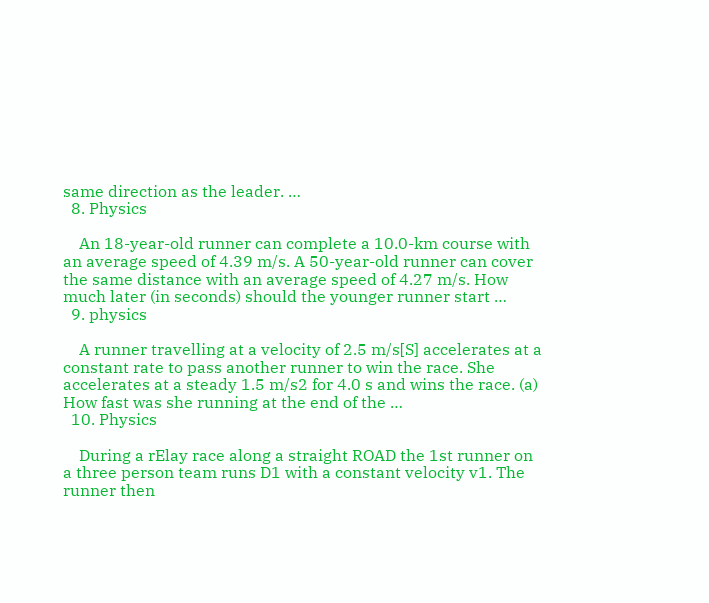same direction as the leader. …
  8. Physics

    An 18-year-old runner can complete a 10.0-km course with an average speed of 4.39 m/s. A 50-year-old runner can cover the same distance with an average speed of 4.27 m/s. How much later (in seconds) should the younger runner start …
  9. physics

    A runner travelling at a velocity of 2.5 m/s[S] accelerates at a constant rate to pass another runner to win the race. She accelerates at a steady 1.5 m/s2 for 4.0 s and wins the race. (a) How fast was she running at the end of the …
  10. Physics

    During a rElay race along a straight ROAD the 1st runner on a three person team runs D1 with a constant velocity v1. The runner then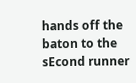hands off the baton to the sEcond runner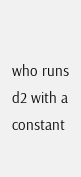who runs d2 with a constant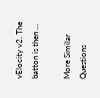vElocity v2. The batton is then …

More Similar Questions